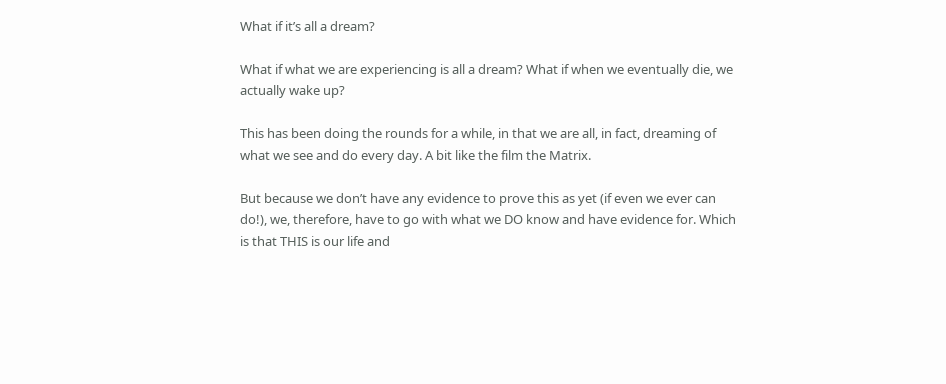What if it’s all a dream?

What if what we are experiencing is all a dream? What if when we eventually die, we actually wake up?

This has been doing the rounds for a while, in that we are all, in fact, dreaming of what we see and do every day. A bit like the film the Matrix.

But because we don’t have any evidence to prove this as yet (if even we ever can do!), we, therefore, have to go with what we DO know and have evidence for. Which is that THIS is our life and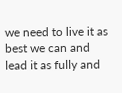we need to live it as best we can and lead it as fully and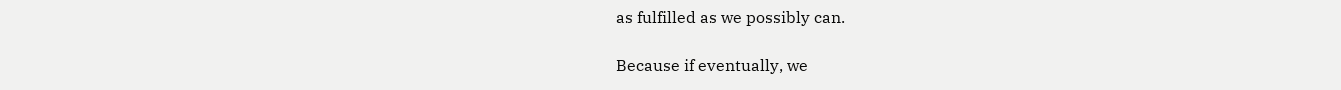as fulfilled as we possibly can.

Because if eventually, we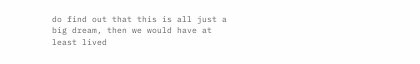do find out that this is all just a big dream, then we would have at least lived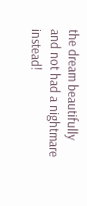the dream beautifully and not had a nightmare instead!